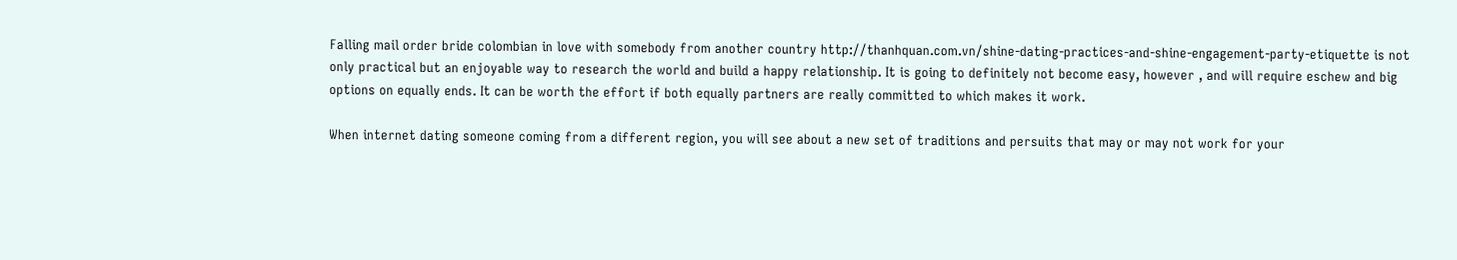Falling mail order bride colombian in love with somebody from another country http://thanhquan.com.vn/shine-dating-practices-and-shine-engagement-party-etiquette is not only practical but an enjoyable way to research the world and build a happy relationship. It is going to definitely not become easy, however , and will require eschew and big options on equally ends. It can be worth the effort if both equally partners are really committed to which makes it work.

When internet dating someone coming from a different region, you will see about a new set of traditions and persuits that may or may not work for your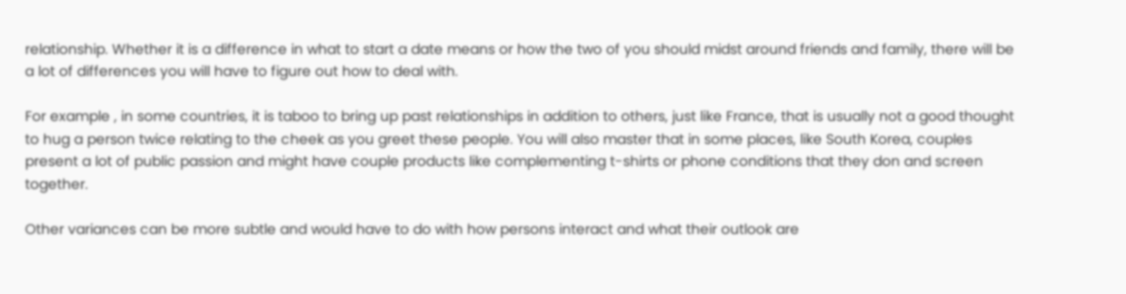relationship. Whether it is a difference in what to start a date means or how the two of you should midst around friends and family, there will be a lot of differences you will have to figure out how to deal with.

For example , in some countries, it is taboo to bring up past relationships in addition to others, just like France, that is usually not a good thought to hug a person twice relating to the cheek as you greet these people. You will also master that in some places, like South Korea, couples present a lot of public passion and might have couple products like complementing t-shirts or phone conditions that they don and screen together.

Other variances can be more subtle and would have to do with how persons interact and what their outlook are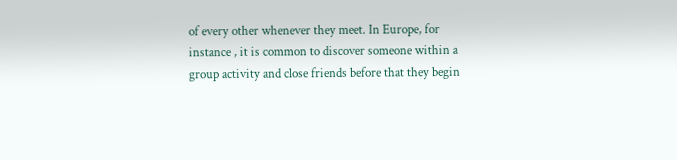of every other whenever they meet. In Europe, for instance , it is common to discover someone within a group activity and close friends before that they begin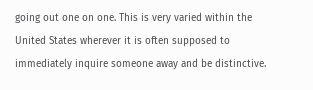going out one on one. This is very varied within the United States wherever it is often supposed to immediately inquire someone away and be distinctive.